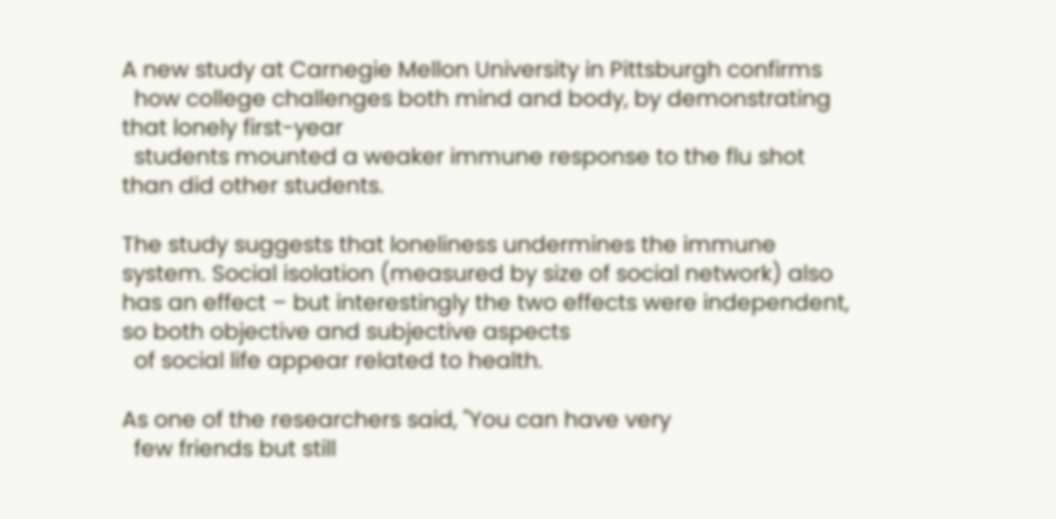A new study at Carnegie Mellon University in Pittsburgh confirms
  how college challenges both mind and body, by demonstrating that lonely first-year
  students mounted a weaker immune response to the flu shot than did other students.

The study suggests that loneliness undermines the immune system. Social isolation (measured by size of social network) also has an effect – but interestingly the two effects were independent, so both objective and subjective aspects
  of social life appear related to health.

As one of the researchers said, "You can have very
  few friends but still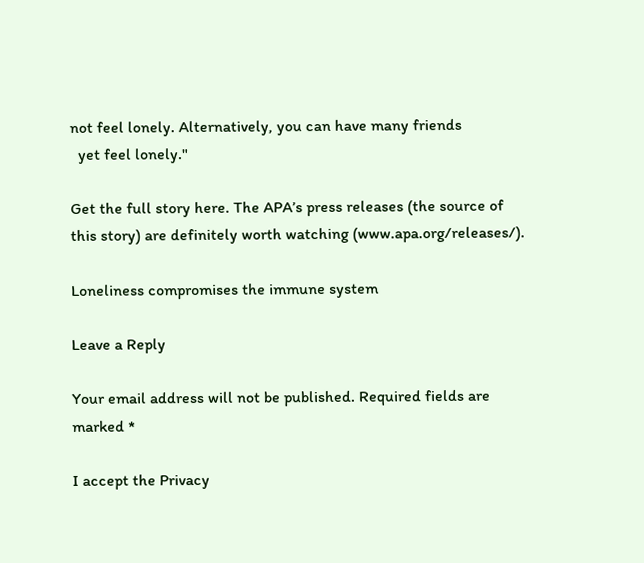not feel lonely. Alternatively, you can have many friends
  yet feel lonely."

Get the full story here. The APA’s press releases (the source of this story) are definitely worth watching (www.apa.org/releases/).

Loneliness compromises the immune system

Leave a Reply

Your email address will not be published. Required fields are marked *

I accept the Privacy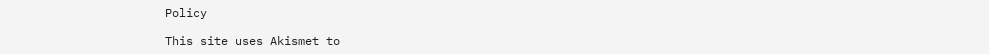Policy

This site uses Akismet to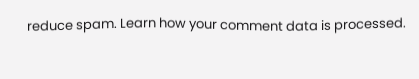reduce spam. Learn how your comment data is processed.